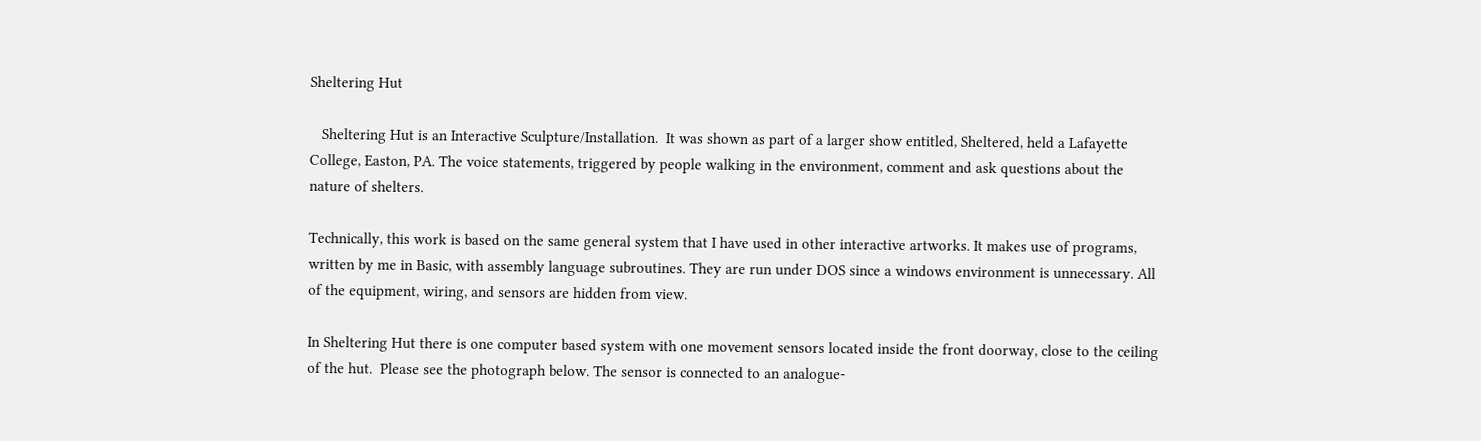Sheltering Hut

   Sheltering Hut is an Interactive Sculpture/Installation.  It was shown as part of a larger show entitled, Sheltered, held a Lafayette College, Easton, PA. The voice statements, triggered by people walking in the environment, comment and ask questions about the nature of shelters.

Technically, this work is based on the same general system that I have used in other interactive artworks. It makes use of programs, written by me in Basic, with assembly language subroutines. They are run under DOS since a windows environment is unnecessary. All of the equipment, wiring, and sensors are hidden from view.

In Sheltering Hut there is one computer based system with one movement sensors located inside the front doorway, close to the ceiling of the hut.  Please see the photograph below. The sensor is connected to an analogue-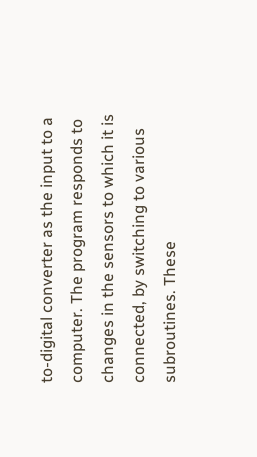to-digital converter as the input to a computer. The program responds to changes in the sensors to which it is connected, by switching to various subroutines. These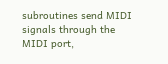subroutines send MIDI signals through the MIDI port,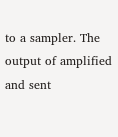to a sampler. The output of amplified and sent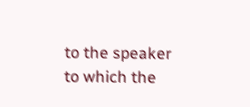to the speaker to which the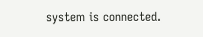system is connected.